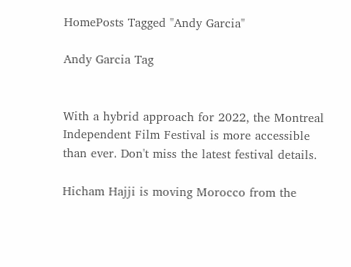HomePosts Tagged "Andy Garcia"

Andy Garcia Tag


With a hybrid approach for 2022, the Montreal Independent Film Festival is more accessible than ever. Don't miss the latest festival details.

Hicham Hajji is moving Morocco from the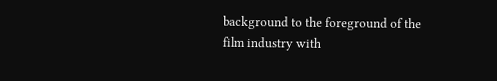background to the foreground of the film industry with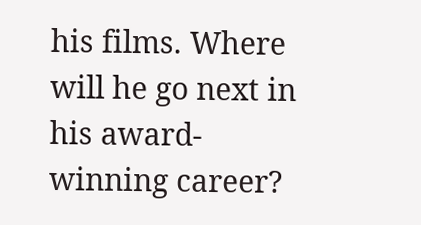his films. Where will he go next in his award-winning career?